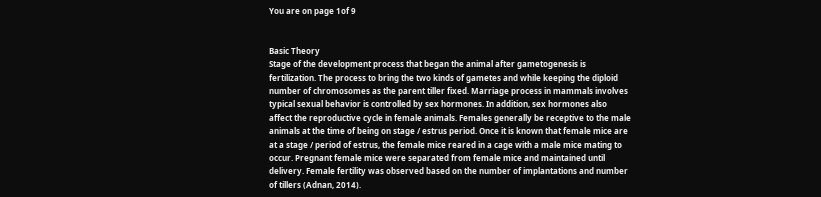You are on page 1of 9


Basic Theory
Stage of the development process that began the animal after gametogenesis is
fertilization. The process to bring the two kinds of gametes and while keeping the diploid
number of chromosomes as the parent tiller fixed. Marriage process in mammals involves
typical sexual behavior is controlled by sex hormones. In addition, sex hormones also
affect the reproductive cycle in female animals. Females generally be receptive to the male
animals at the time of being on stage / estrus period. Once it is known that female mice are
at a stage / period of estrus, the female mice reared in a cage with a male mice mating to
occur. Pregnant female mice were separated from female mice and maintained until
delivery. Female fertility was observed based on the number of implantations and number
of tillers (Adnan, 2014).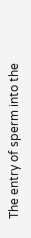The entry of sperm into the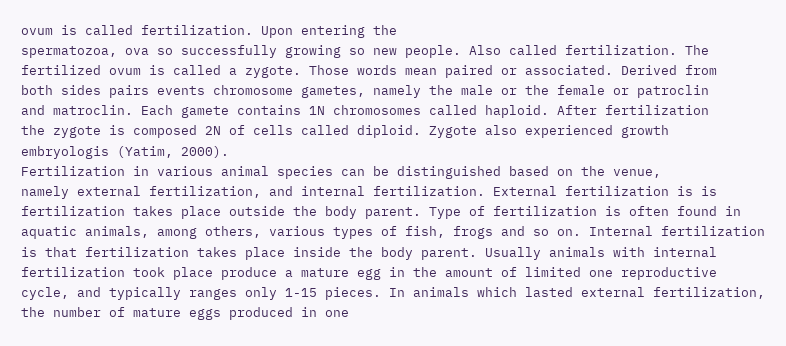ovum is called fertilization. Upon entering the
spermatozoa, ova so successfully growing so new people. Also called fertilization. The
fertilized ovum is called a zygote. Those words mean paired or associated. Derived from
both sides pairs events chromosome gametes, namely the male or the female or patroclin
and matroclin. Each gamete contains 1N chromosomes called haploid. After fertilization
the zygote is composed 2N of cells called diploid. Zygote also experienced growth
embryologis (Yatim, 2000).
Fertilization in various animal species can be distinguished based on the venue,
namely external fertilization, and internal fertilization. External fertilization is is
fertilization takes place outside the body parent. Type of fertilization is often found in
aquatic animals, among others, various types of fish, frogs and so on. Internal fertilization
is that fertilization takes place inside the body parent. Usually animals with internal
fertilization took place produce a mature egg in the amount of limited one reproductive
cycle, and typically ranges only 1-15 pieces. In animals which lasted external fertilization,
the number of mature eggs produced in one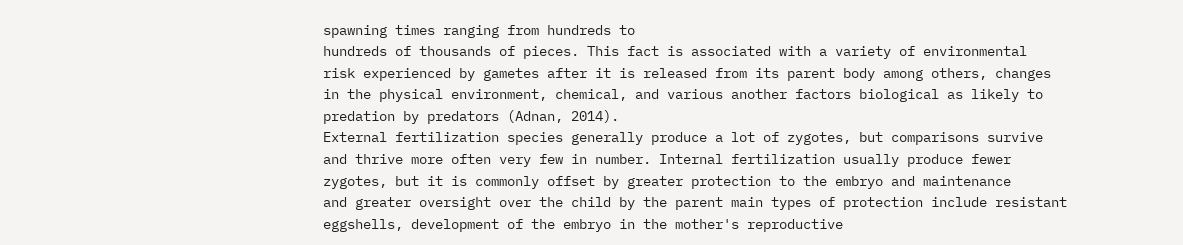spawning times ranging from hundreds to
hundreds of thousands of pieces. This fact is associated with a variety of environmental
risk experienced by gametes after it is released from its parent body among others, changes
in the physical environment, chemical, and various another factors biological as likely to
predation by predators (Adnan, 2014).
External fertilization species generally produce a lot of zygotes, but comparisons survive
and thrive more often very few in number. Internal fertilization usually produce fewer
zygotes, but it is commonly offset by greater protection to the embryo and maintenance
and greater oversight over the child by the parent main types of protection include resistant
eggshells, development of the embryo in the mother's reproductive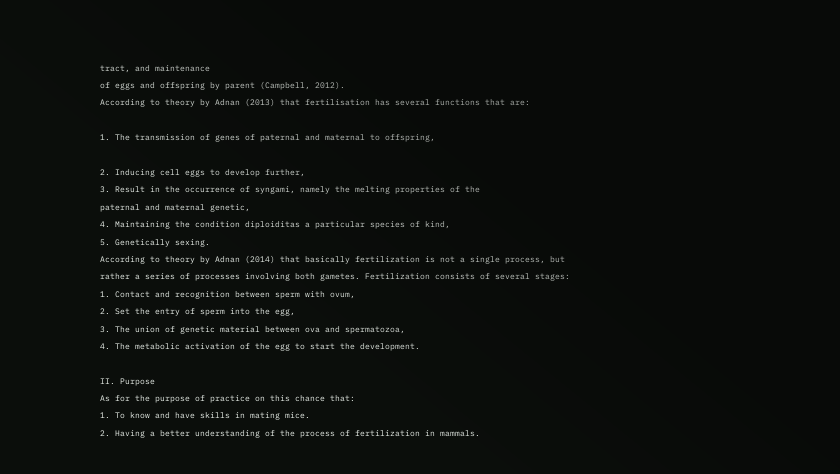tract, and maintenance
of eggs and offspring by parent (Campbell, 2012).
According to theory by Adnan (2013) that fertilisation has several functions that are:

1. The transmission of genes of paternal and maternal to offspring,

2. Inducing cell eggs to develop further,
3. Result in the occurrence of syngami, namely the melting properties of the
paternal and maternal genetic,
4. Maintaining the condition diploiditas a particular species of kind,
5. Genetically sexing.
According to theory by Adnan (2014) that basically fertilization is not a single process, but
rather a series of processes involving both gametes. Fertilization consists of several stages:
1. Contact and recognition between sperm with ovum,
2. Set the entry of sperm into the egg,
3. The union of genetic material between ova and spermatozoa,
4. The metabolic activation of the egg to start the development.

II. Purpose
As for the purpose of practice on this chance that:
1. To know and have skills in mating mice.
2. Having a better understanding of the process of fertilization in mammals.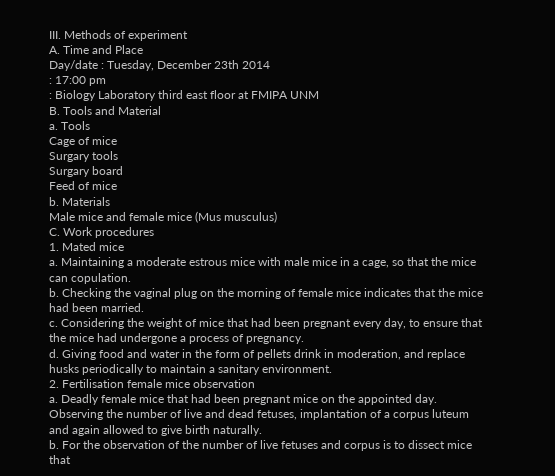III. Methods of experiment
A. Time and Place
Day/date : Tuesday, December 23th 2014
: 17:00 pm
: Biology Laboratory third east floor at FMIPA UNM
B. Tools and Material
a. Tools
Cage of mice
Surgary tools
Surgary board
Feed of mice
b. Materials
Male mice and female mice (Mus musculus)
C. Work procedures
1. Mated mice
a. Maintaining a moderate estrous mice with male mice in a cage, so that the mice
can copulation.
b. Checking the vaginal plug on the morning of female mice indicates that the mice
had been married.
c. Considering the weight of mice that had been pregnant every day, to ensure that
the mice had undergone a process of pregnancy.
d. Giving food and water in the form of pellets drink in moderation, and replace
husks periodically to maintain a sanitary environment.
2. Fertilisation female mice observation
a. Deadly female mice that had been pregnant mice on the appointed day.
Observing the number of live and dead fetuses, implantation of a corpus luteum
and again allowed to give birth naturally.
b. For the observation of the number of live fetuses and corpus is to dissect mice
that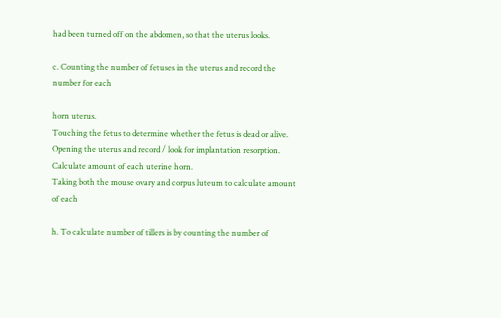had been turned off on the abdomen, so that the uterus looks.

c. Counting the number of fetuses in the uterus and record the number for each

horn uterus.
Touching the fetus to determine whether the fetus is dead or alive.
Opening the uterus and record / look for implantation resorption.
Calculate amount of each uterine horn.
Taking both the mouse ovary and corpus luteum to calculate amount of each

h. To calculate number of tillers is by counting the number of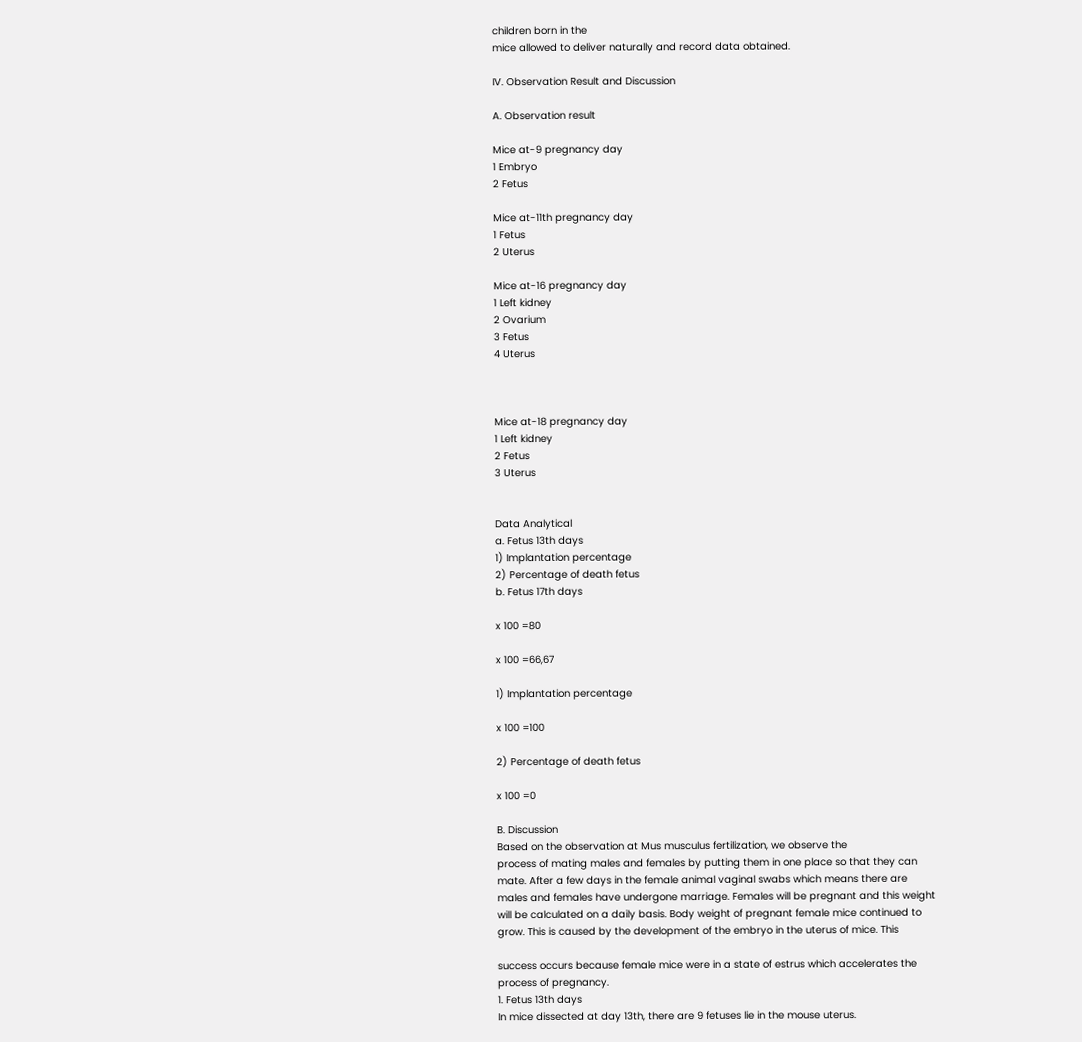children born in the
mice allowed to deliver naturally and record data obtained.

IV. Observation Result and Discussion

A. Observation result

Mice at-9 pregnancy day
1 Embryo
2 Fetus

Mice at-11th pregnancy day
1 Fetus
2 Uterus

Mice at-16 pregnancy day
1 Left kidney
2 Ovarium
3 Fetus
4 Uterus



Mice at-18 pregnancy day
1 Left kidney
2 Fetus
3 Uterus


Data Analytical
a. Fetus 13th days
1) Implantation percentage
2) Percentage of death fetus
b. Fetus 17th days

x 100 =80

x 100 =66,67

1) Implantation percentage

x 100 =100

2) Percentage of death fetus

x 100 =0

B. Discussion
Based on the observation at Mus musculus fertilization, we observe the
process of mating males and females by putting them in one place so that they can
mate. After a few days in the female animal vaginal swabs which means there are
males and females have undergone marriage. Females will be pregnant and this weight
will be calculated on a daily basis. Body weight of pregnant female mice continued to
grow. This is caused by the development of the embryo in the uterus of mice. This

success occurs because female mice were in a state of estrus which accelerates the
process of pregnancy.
1. Fetus 13th days
In mice dissected at day 13th, there are 9 fetuses lie in the mouse uterus.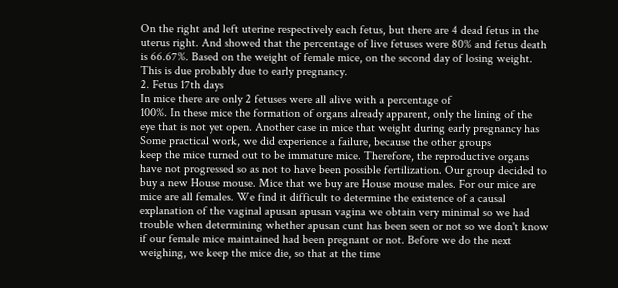On the right and left uterine respectively each fetus, but there are 4 dead fetus in the
uterus right. And showed that the percentage of live fetuses were 80% and fetus death
is 66.67%. Based on the weight of female mice, on the second day of losing weight.
This is due probably due to early pregnancy.
2. Fetus 17th days
In mice there are only 2 fetuses were all alive with a percentage of
100%. In these mice the formation of organs already apparent, only the lining of the
eye that is not yet open. Another case in mice that weight during early pregnancy has
Some practical work, we did experience a failure, because the other groups
keep the mice turned out to be immature mice. Therefore, the reproductive organs
have not progressed so as not to have been possible fertilization. Our group decided to
buy a new House mouse. Mice that we buy are House mouse males. For our mice are
mice are all females. We find it difficult to determine the existence of a causal
explanation of the vaginal apusan apusan vagina we obtain very minimal so we had
trouble when determining whether apusan cunt has been seen or not so we don't know
if our female mice maintained had been pregnant or not. Before we do the next
weighing, we keep the mice die, so that at the time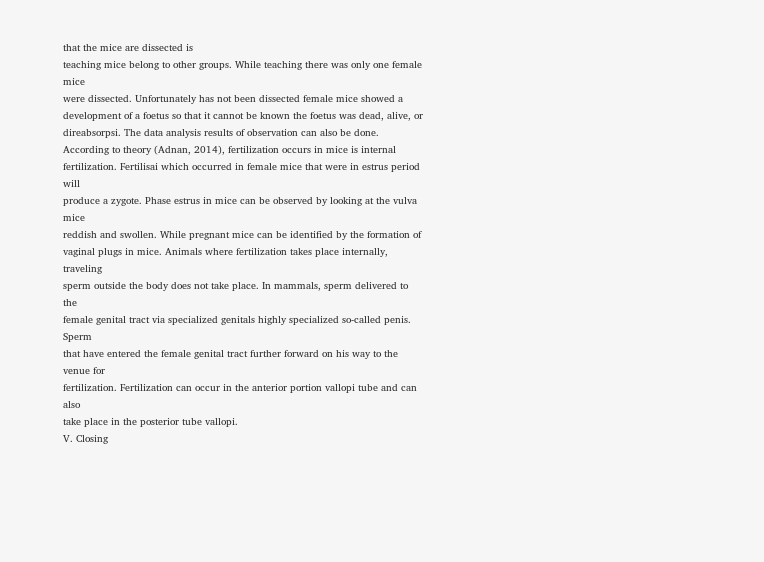that the mice are dissected is
teaching mice belong to other groups. While teaching there was only one female mice
were dissected. Unfortunately has not been dissected female mice showed a
development of a foetus so that it cannot be known the foetus was dead, alive, or
direabsorpsi. The data analysis results of observation can also be done.
According to theory (Adnan, 2014), fertilization occurs in mice is internal
fertilization. Fertilisai which occurred in female mice that were in estrus period will
produce a zygote. Phase estrus in mice can be observed by looking at the vulva mice
reddish and swollen. While pregnant mice can be identified by the formation of
vaginal plugs in mice. Animals where fertilization takes place internally, traveling
sperm outside the body does not take place. In mammals, sperm delivered to the
female genital tract via specialized genitals highly specialized so-called penis. Sperm
that have entered the female genital tract further forward on his way to the venue for
fertilization. Fertilization can occur in the anterior portion vallopi tube and can also
take place in the posterior tube vallopi.
V. Closing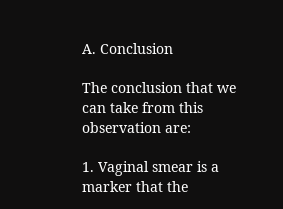A. Conclusion

The conclusion that we can take from this observation are:

1. Vaginal smear is a marker that the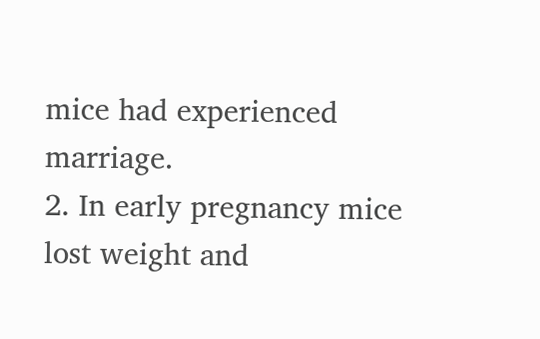mice had experienced marriage.
2. In early pregnancy mice lost weight and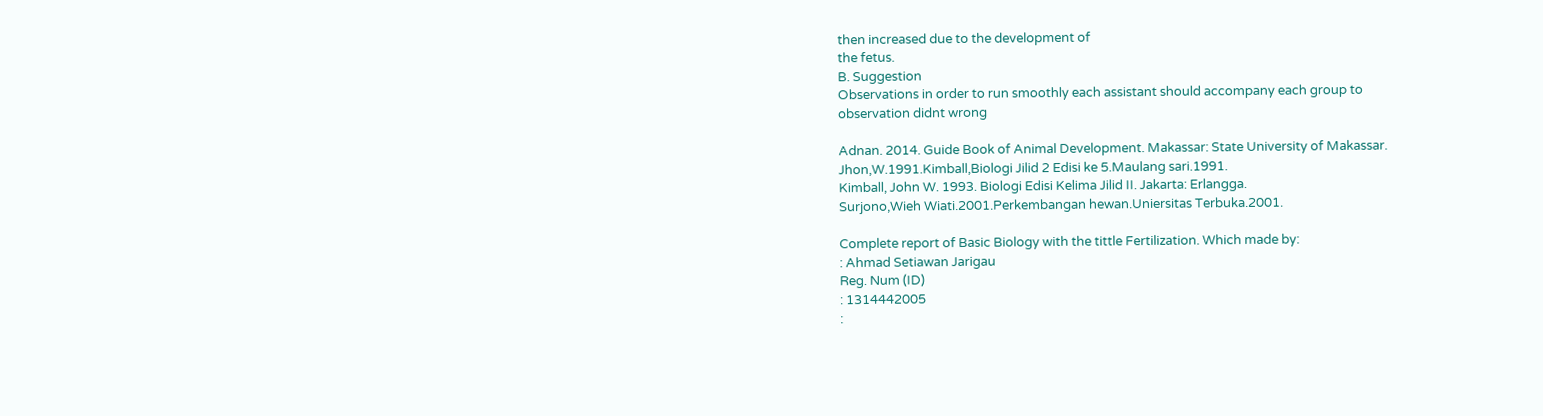then increased due to the development of
the fetus.
B. Suggestion
Observations in order to run smoothly each assistant should accompany each group to
observation didnt wrong

Adnan. 2014. Guide Book of Animal Development. Makassar: State University of Makassar.
Jhon,W.1991.Kimball,Biologi Jilid 2 Edisi ke 5.Maulang sari.1991.
Kimball, John W. 1993. Biologi Edisi Kelima Jilid II. Jakarta: Erlangga.
Surjono,Wieh Wiati.2001.Perkembangan hewan.Uniersitas Terbuka.2001.

Complete report of Basic Biology with the tittle Fertilization. Which made by:
: Ahmad Setiawan Jarigau
Reg. Num (ID)
: 1314442005
: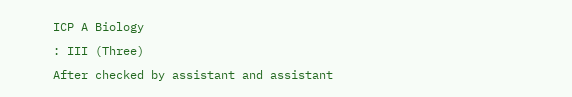ICP A Biology
: III (Three)
After checked by assistant and assistant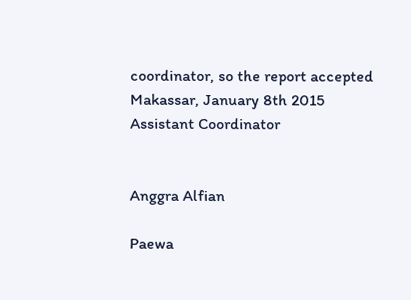coordinator, so the report accepted
Makassar, January 8th 2015
Assistant Coordinator


Anggra Alfian

Paewa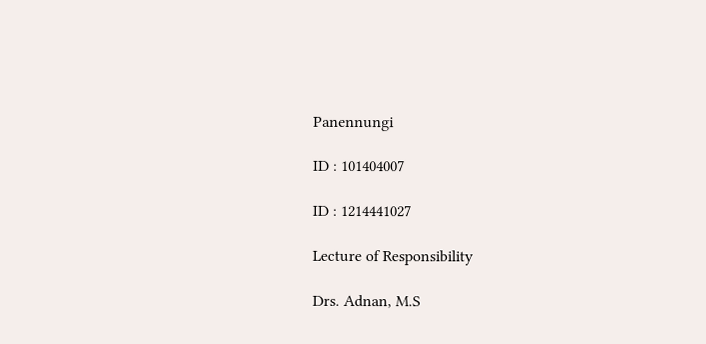Panennungi

ID : 101404007

ID : 1214441027

Lecture of Responsibility

Drs. Adnan, M.S